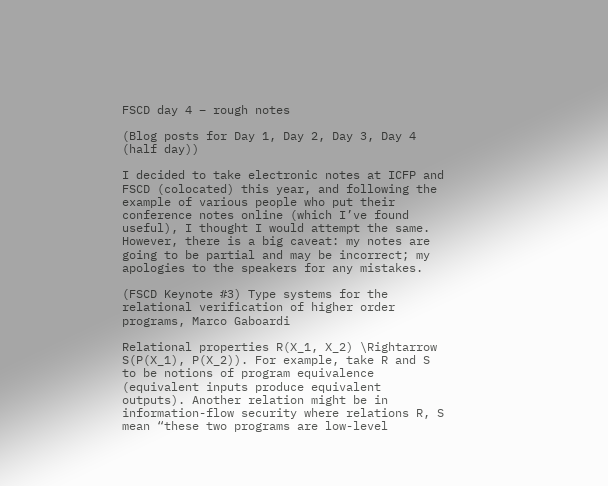FSCD day 4 – rough notes

(Blog posts for Day 1, Day 2, Day 3, Day 4 (half day))

I decided to take electronic notes at ICFP and FSCD (colocated) this year, and following the example of various people who put their conference notes online (which I’ve found useful), I thought I would attempt the same. However, there is a big caveat: my notes are going to be partial and may be incorrect; my apologies to the speakers for any mistakes.

(FSCD Keynote #3) Type systems for the relational verification of higher order programs, Marco Gaboardi

Relational properties R(X_1, X_2) \Rightarrow S(P(X_1), P(X_2)). For example, take R and S to be notions of program equivalence (equivalent inputs produce equivalent outputs). Another relation might be in information-flow security where relations R, S mean “these two programs are low-level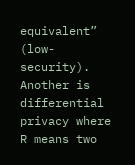equivalent” (low-security).
Another is differential privacy where R means two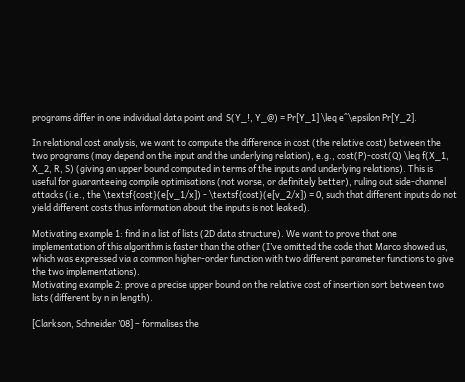programs differ in one individual data point and  S(Y_!, Y_@) = Pr[Y_1] \leq e^\epsilon Pr[Y_2].

In relational cost analysis, we want to compute the difference in cost (the relative cost) between the two programs (may depend on the input and the underlying relation), e.g., cost(P)-cost(Q) \leq f(X_1, X_2, R, S) (giving an upper bound computed in terms of the inputs and underlying relations). This is useful for guaranteeing compile optimisations (not worse, or definitely better), ruling out side-channel attacks (i.e., the \textsf{cost}(e[v_1/x]) - \textsf{cost}(e[v_2/x]) = 0, such that different inputs do not yield different costs thus information about the inputs is not leaked).

Motivating example 1: find in a list of lists (2D data structure). We want to prove that one implementation of this algorithm is faster than the other (I’ve omitted the code that Marco showed us, which was expressed via a common higher-order function with two different parameter functions to give the two implementations).
Motivating example 2: prove a precise upper bound on the relative cost of insertion sort between two lists (different by n in length).

[Clarkson, Schneider ’08] – formalises the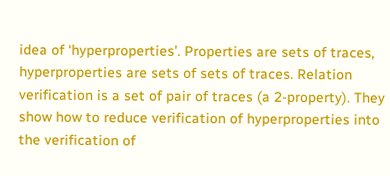idea of ‘hyperproperties’. Properties are sets of traces, hyperproperties are sets of sets of traces. Relation verification is a set of pair of traces (a 2-property). They show how to reduce verification of hyperproperties into the verification of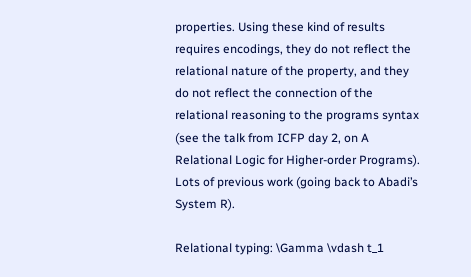properties. Using these kind of results requires encodings, they do not reflect the relational nature of the property, and they do not reflect the connection of the relational reasoning to the programs syntax (see the talk from ICFP day 2, on A Relational Logic for Higher-order Programs). Lots of previous work (going back to Abadi’s System R).

Relational typing: \Gamma \vdash t_1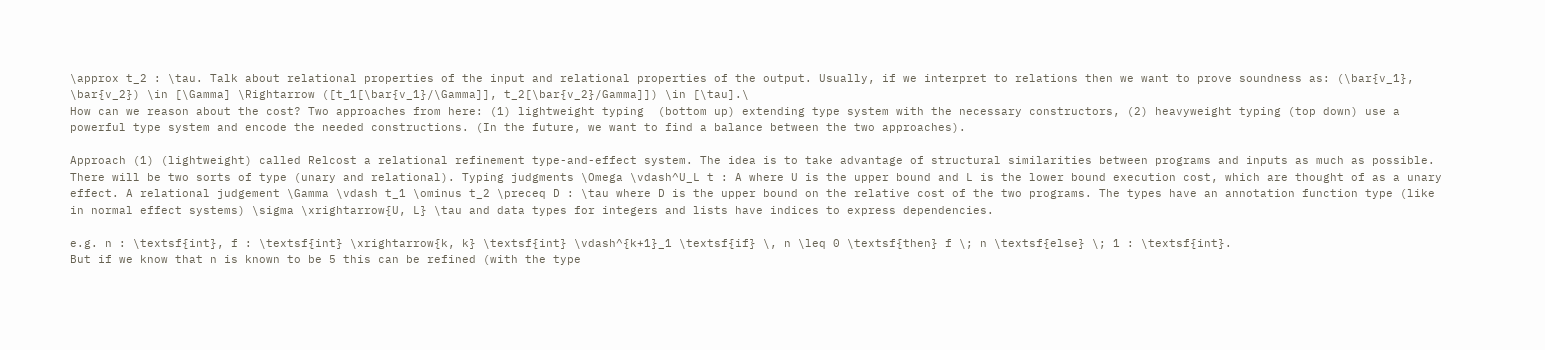\approx t_2 : \tau. Talk about relational properties of the input and relational properties of the output. Usually, if we interpret to relations then we want to prove soundness as: (\bar{v_1}, \bar{v_2}) \in [\Gamma] \Rightarrow ([t_1[\bar{v_1}/\Gamma]], t_2[\bar{v_2}/Gamma]]) \in [\tau].\
How can we reason about the cost? Two approaches from here: (1) lightweight typing  (bottom up) extending type system with the necessary constructors, (2) heavyweight typing (top down) use a powerful type system and encode the needed constructions. (In the future, we want to find a balance between the two approaches).

Approach (1) (lightweight) called Relcost a relational refinement type-and-effect system. The idea is to take advantage of structural similarities between programs and inputs as much as possible. There will be two sorts of type (unary and relational). Typing judgments \Omega \vdash^U_L t : A where U is the upper bound and L is the lower bound execution cost, which are thought of as a unary effect. A relational judgement \Gamma \vdash t_1 \ominus t_2 \preceq D : \tau where D is the upper bound on the relative cost of the two programs. The types have an annotation function type (like in normal effect systems) \sigma \xrightarrow{U, L} \tau and data types for integers and lists have indices to express dependencies.

e.g. n : \textsf{int}, f : \textsf{int} \xrightarrow{k, k} \textsf{int} \vdash^{k+1}_1 \textsf{if} \, n \leq 0 \textsf{then} f \; n \textsf{else} \; 1 : \textsf{int}.
But if we know that n is known to be 5 this can be refined (with the type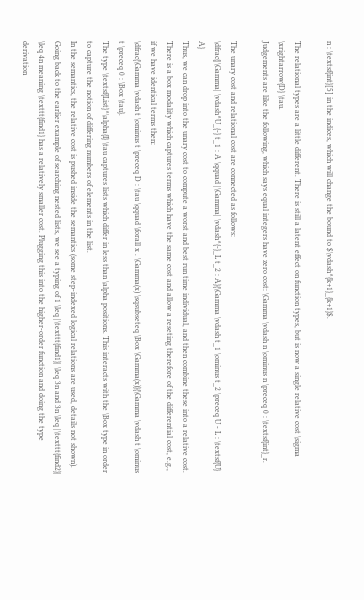n : \textsf{int}[5] in the indices, which will change the bound to $\vdash^{k+1}_{k+1}$.

The relational types are a little different. There is still a latent effect on function types, but is now a single relative cost \sigma \xrightarrow{D} \tau.
Judgements are like the following, which says equal integers have zero cost: \Gamma \vdash n \ominus n \preceq 0 : \textsf{int}_r.

The unary cost and relational cost are connected as follows:
\dfrac{|\Gamma| \vdash^U_{-} t_1 : A \qquad |\Gamma| \vdash^{-}_L t_2 : A}{\Gamma \vdash t_1 \ominus t_2 \preceq U - L : \textsf{U} A}
Thus, we can drop into the unary cost to compute a worst and best run time individual, and then combine these into a relative cost.
There is a box modality which captures terms which have the same cost and allow a reseting therefore of the differential cost, e.g., if we have identical terms then:
\dfrac{\Gamma \vdash t \ominus t \preceq D : \tau \qquad \forall x . \Gamma(x) \sqsubseteq \Box \Gamma(x)}{\Gamma \vdash t \ominus t \preceq 0 : \Box \tau}.
The type \textsf{List}^\alpha{I} \tau captures lists which differ in less than \alpha positions. This interacts with the \Box type in order to capture the notion of differing numbers of elements in the list.
In the semantics, the relative cost is pushed inside the semantics (some step-indexed logical relations are used, details not shown).
Going back to the earlier example of searching nested lists, we see a typing of 1 \leq |\texttt{find1}| \leq 3n and 3n \leq |\texttt{find2}| \leq 4n meaning \texttt{find1} has a relatively smaller cost. Plugging this into the higher-order function and doing the type derivation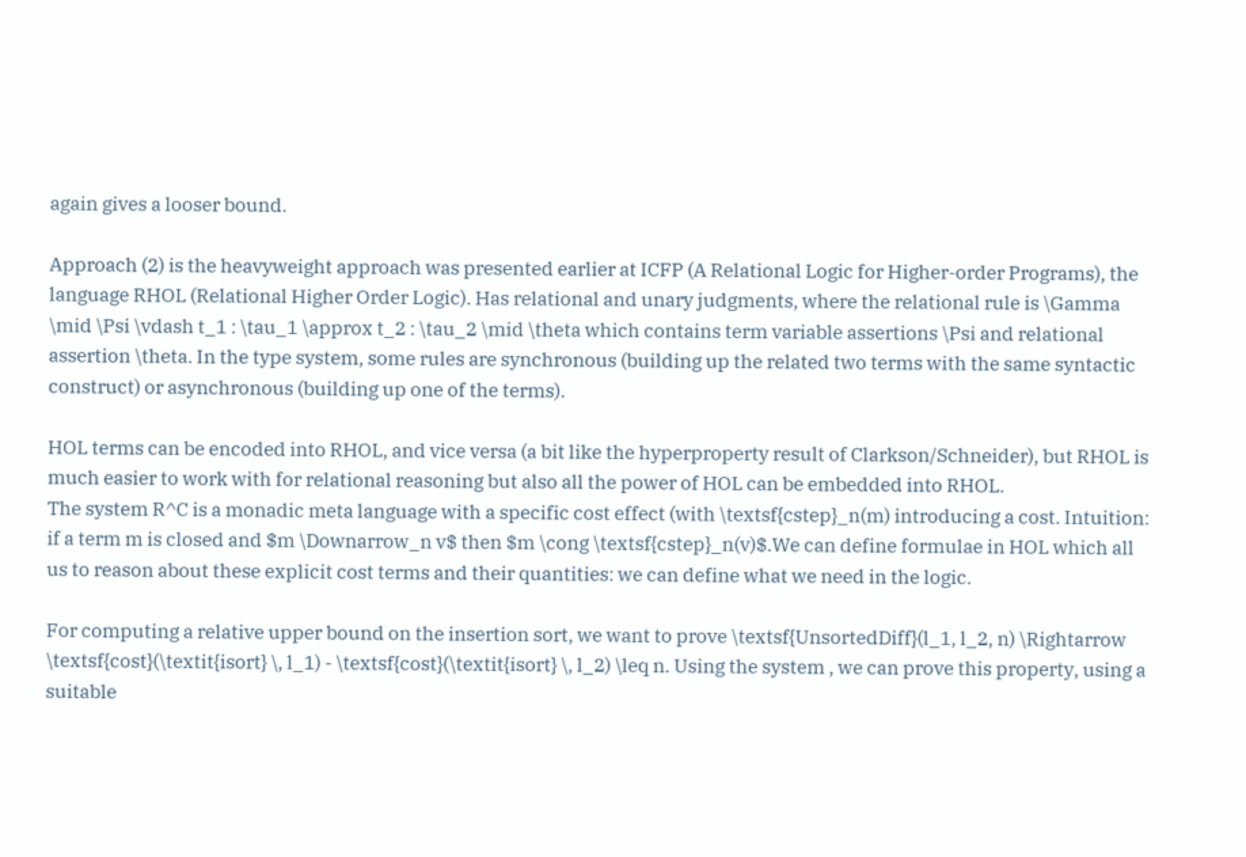again gives a looser bound.

Approach (2) is the heavyweight approach was presented earlier at ICFP (A Relational Logic for Higher-order Programs), the language RHOL (Relational Higher Order Logic). Has relational and unary judgments, where the relational rule is \Gamma \mid \Psi \vdash t_1 : \tau_1 \approx t_2 : \tau_2 \mid \theta which contains term variable assertions \Psi and relational assertion \theta. In the type system, some rules are synchronous (building up the related two terms with the same syntactic construct) or asynchronous (building up one of the terms).

HOL terms can be encoded into RHOL, and vice versa (a bit like the hyperproperty result of Clarkson/Schneider), but RHOL is much easier to work with for relational reasoning but also all the power of HOL can be embedded into RHOL.
The system R^C is a monadic meta language with a specific cost effect (with \textsf{cstep}_n(m) introducing a cost. Intuition: if a term m is closed and $m \Downarrow_n v$ then $m \cong \textsf{cstep}_n(v)$.We can define formulae in HOL which all us to reason about these explicit cost terms and their quantities: we can define what we need in the logic.

For computing a relative upper bound on the insertion sort, we want to prove \textsf{UnsortedDiff}(l_1, l_2, n) \Rightarrow \textsf{cost}(\textit{isort} \, l_1) - \textsf{cost}(\textit{isort} \, l_2) \leq n. Using the system , we can prove this property, using a suitable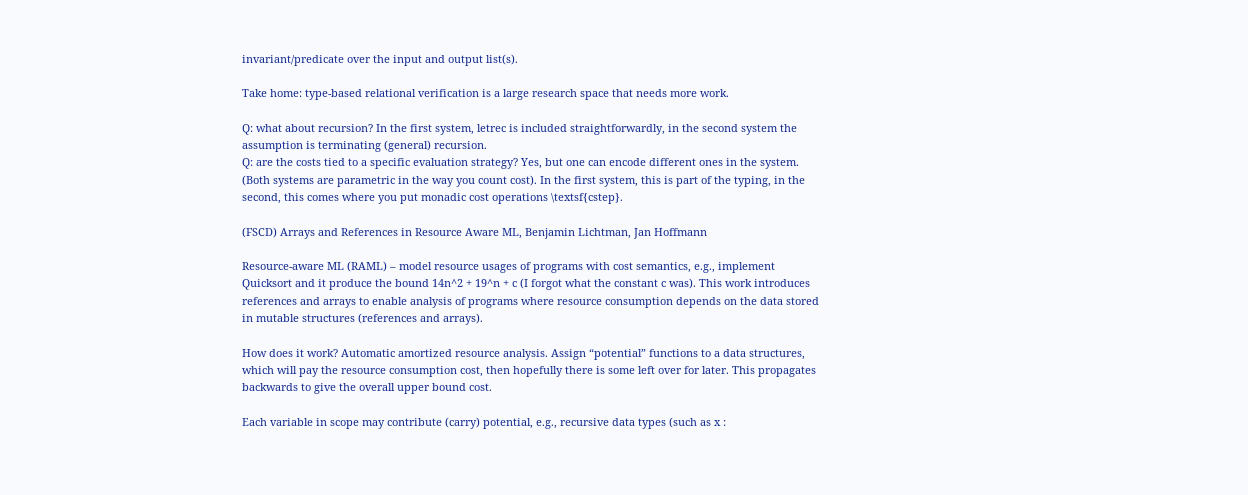invariant/predicate over the input and output list(s).

Take home: type-based relational verification is a large research space that needs more work.

Q: what about recursion? In the first system, letrec is included straightforwardly, in the second system the assumption is terminating (general) recursion.
Q: are the costs tied to a specific evaluation strategy? Yes, but one can encode different ones in the system. (Both systems are parametric in the way you count cost). In the first system, this is part of the typing, in the second, this comes where you put monadic cost operations \textsf{cstep}.

(FSCD) Arrays and References in Resource Aware ML, Benjamin Lichtman, Jan Hoffmann

Resource-aware ML (RAML) – model resource usages of programs with cost semantics, e.g., implement Quicksort and it produce the bound 14n^2 + 19^n + c (I forgot what the constant c was). This work introduces references and arrays to enable analysis of programs where resource consumption depends on the data stored in mutable structures (references and arrays).

How does it work? Automatic amortized resource analysis. Assign “potential” functions to a data structures, which will pay the resource consumption cost, then hopefully there is some left over for later. This propagates backwards to give the overall upper bound cost.

Each variable in scope may contribute (carry) potential, e.g., recursive data types (such as x :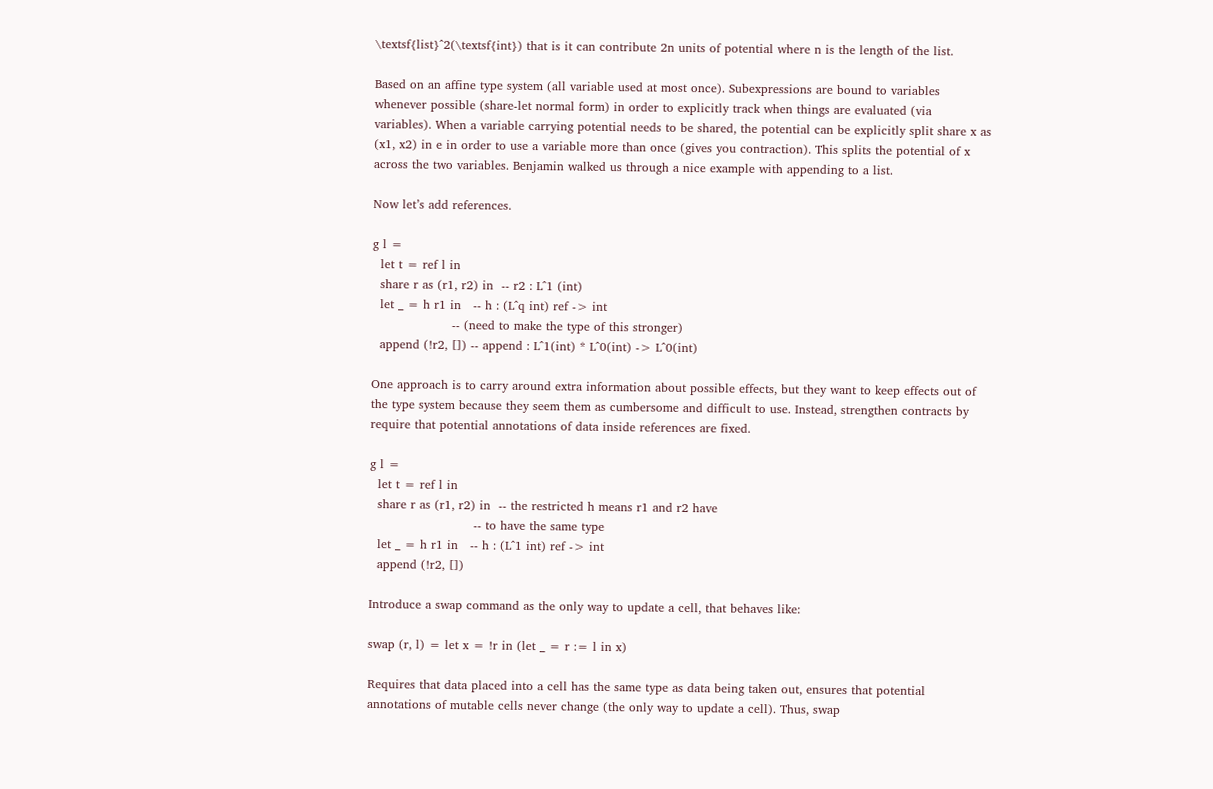\textsf{list}^2(\textsf{int}) that is it can contribute 2n units of potential where n is the length of the list.

Based on an affine type system (all variable used at most once). Subexpressions are bound to variables whenever possible (share-let normal form) in order to explicitly track when things are evaluated (via variables). When a variable carrying potential needs to be shared, the potential can be explicitly split share x as (x1, x2) in e in order to use a variable more than once (gives you contraction). This splits the potential of x across the two variables. Benjamin walked us through a nice example with appending to a list.

Now let’s add references.

g l =
  let t = ref l in
  share r as (r1, r2) in  -- r2 : L^1 (int)
  let _ = h r1 in   -- h : (L^q int) ref -> int
                    -- (need to make the type of this stronger)
  append (!r2, []) -- append : L^1(int) * L^0(int) -> L^0(int)

One approach is to carry around extra information about possible effects, but they want to keep effects out of the type system because they seem them as cumbersome and difficult to use. Instead, strengthen contracts by require that potential annotations of data inside references are fixed.

g l =
  let t = ref l in
  share r as (r1, r2) in  -- the restricted h means r1 and r2 have
                          -- to have the same type
  let _ = h r1 in   -- h : (L^1 int) ref -> int
  append (!r2, [])

Introduce a swap command as the only way to update a cell, that behaves like:

swap (r, l) = let x = !r in (let _ = r := l in x)

Requires that data placed into a cell has the same type as data being taken out, ensures that potential annotations of mutable cells never change (the only way to update a cell). Thus, swap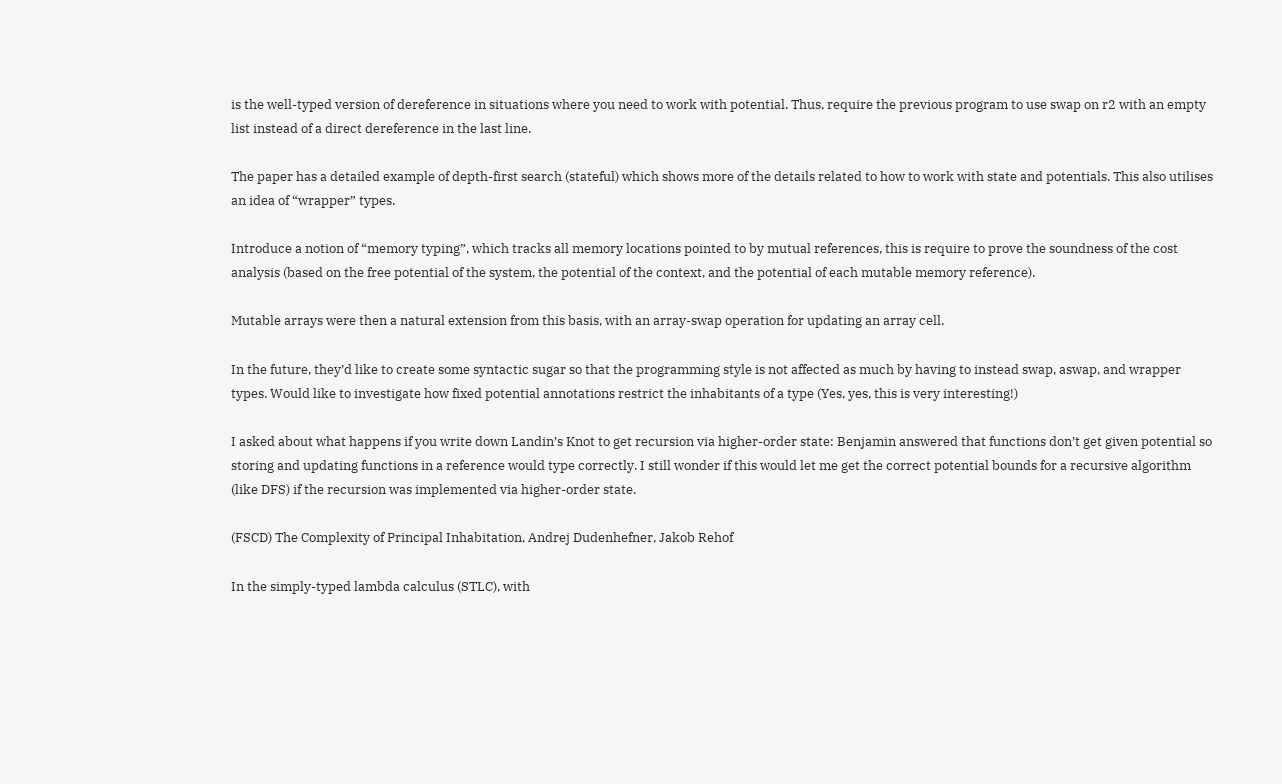is the well-typed version of dereference in situations where you need to work with potential. Thus, require the previous program to use swap on r2 with an empty list instead of a direct dereference in the last line.

The paper has a detailed example of depth-first search (stateful) which shows more of the details related to how to work with state and potentials. This also utilises an idea of “wrapper” types.

Introduce a notion of “memory typing”, which tracks all memory locations pointed to by mutual references, this is require to prove the soundness of the cost analysis (based on the free potential of the system, the potential of the context, and the potential of each mutable memory reference).

Mutable arrays were then a natural extension from this basis, with an array-swap operation for updating an array cell.

In the future, they’d like to create some syntactic sugar so that the programming style is not affected as much by having to instead swap, aswap, and wrapper types. Would like to investigate how fixed potential annotations restrict the inhabitants of a type (Yes, yes, this is very interesting!)

I asked about what happens if you write down Landin’s Knot to get recursion via higher-order state: Benjamin answered that functions don’t get given potential so storing and updating functions in a reference would type correctly. I still wonder if this would let me get the correct potential bounds for a recursive algorithm (like DFS) if the recursion was implemented via higher-order state.

(FSCD) The Complexity of Principal Inhabitation, Andrej Dudenhefner, Jakob Rehof

In the simply-typed lambda calculus (STLC), with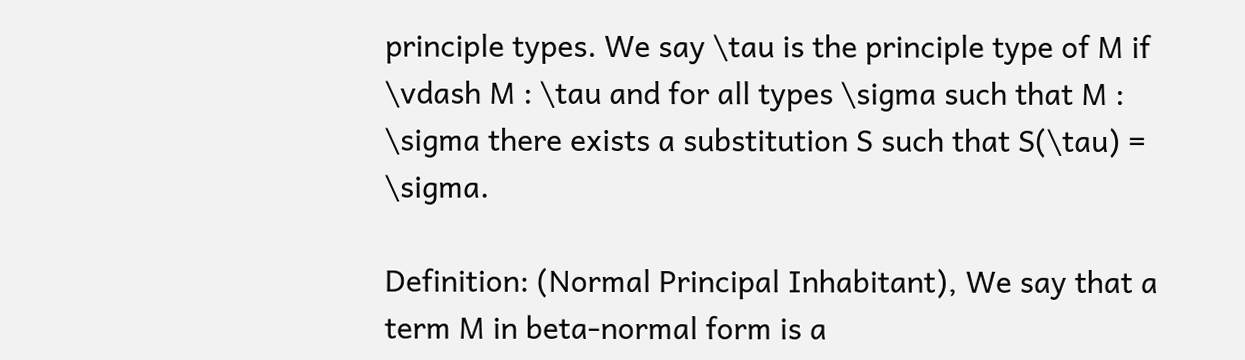principle types. We say \tau is the principle type of M if \vdash M : \tau and for all types \sigma such that M : \sigma there exists a substitution S such that S(\tau) = \sigma.

Definition: (Normal Principal Inhabitant), We say that a term M in beta-normal form is a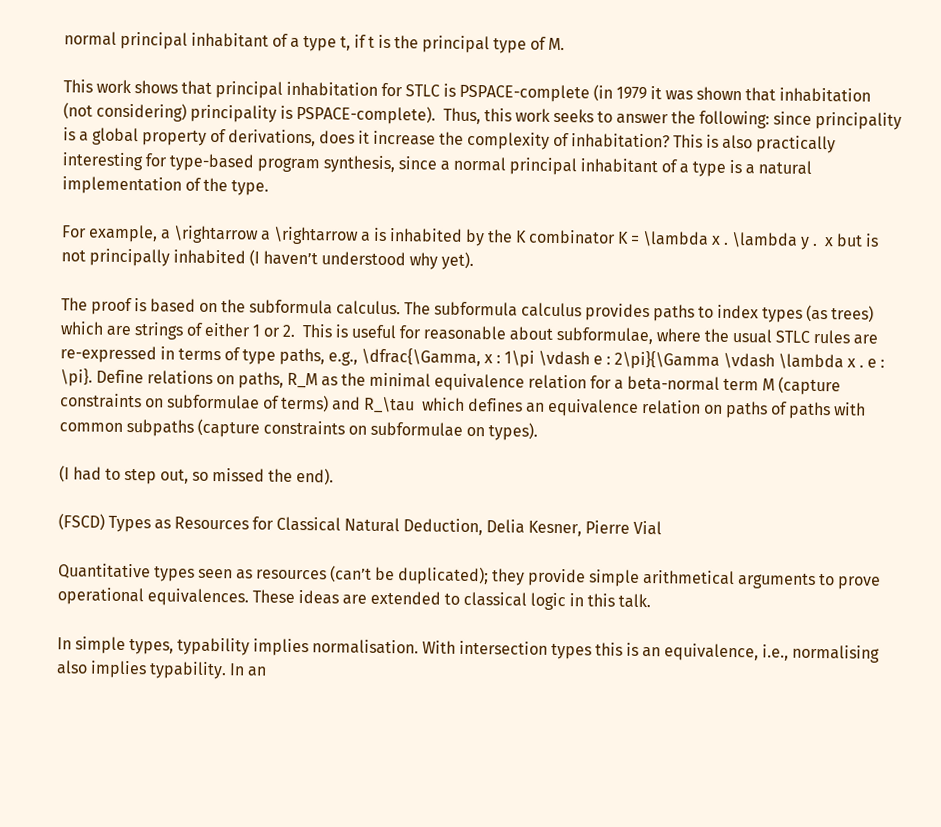normal principal inhabitant of a type t, if t is the principal type of M.

This work shows that principal inhabitation for STLC is PSPACE-complete (in 1979 it was shown that inhabitation (not considering) principality is PSPACE-complete).  Thus, this work seeks to answer the following: since principality is a global property of derivations, does it increase the complexity of inhabitation? This is also practically interesting for type-based program synthesis, since a normal principal inhabitant of a type is a natural implementation of the type.

For example, a \rightarrow a \rightarrow a is inhabited by the K combinator K = \lambda x . \lambda y .  x but is not principally inhabited (I haven’t understood why yet).

The proof is based on the subformula calculus. The subformula calculus provides paths to index types (as trees) which are strings of either 1 or 2.  This is useful for reasonable about subformulae, where the usual STLC rules are re-expressed in terms of type paths, e.g., \dfrac{\Gamma, x : 1\pi \vdash e : 2\pi}{\Gamma \vdash \lambda x . e : \pi}. Define relations on paths, R_M as the minimal equivalence relation for a beta-normal term M (capture constraints on subformulae of terms) and R_\tau  which defines an equivalence relation on paths of paths with common subpaths (capture constraints on subformulae on types).

(I had to step out, so missed the end).

(FSCD) Types as Resources for Classical Natural Deduction, Delia Kesner, Pierre Vial

Quantitative types seen as resources (can’t be duplicated); they provide simple arithmetical arguments to prove operational equivalences. These ideas are extended to classical logic in this talk.

In simple types, typability implies normalisation. With intersection types this is an equivalence, i.e., normalising also implies typability. In an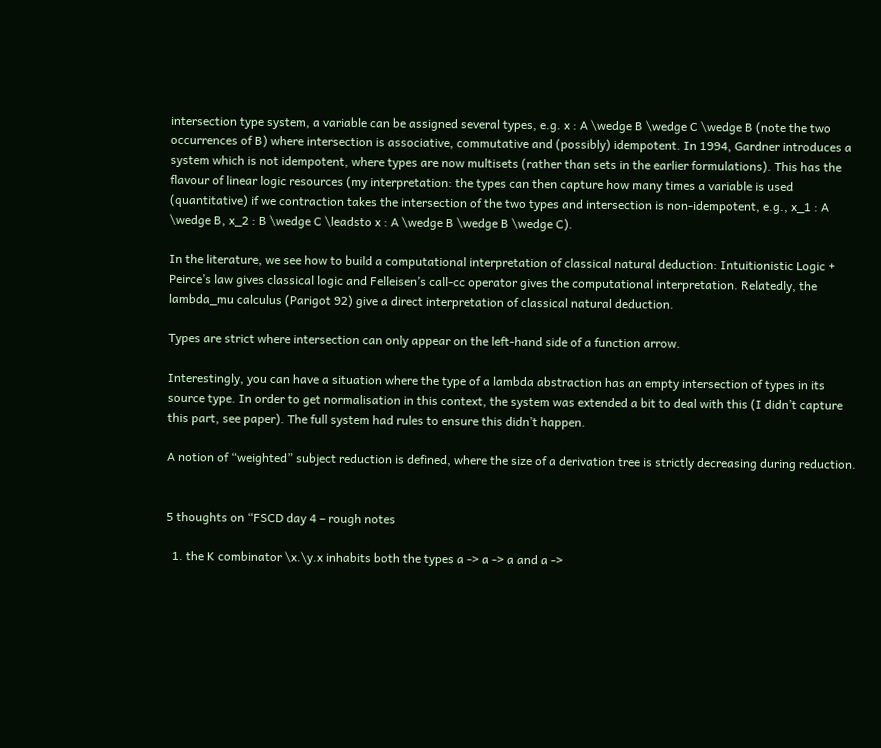intersection type system, a variable can be assigned several types, e.g. x : A \wedge B \wedge C \wedge B (note the two occurrences of B) where intersection is associative, commutative and (possibly) idempotent. In 1994, Gardner introduces a system which is not idempotent, where types are now multisets (rather than sets in the earlier formulations). This has the flavour of linear logic resources (my interpretation: the types can then capture how many times a variable is used (quantitative) if we contraction takes the intersection of the two types and intersection is non-idempotent, e.g., x_1 : A \wedge B, x_2 : B \wedge C \leadsto x : A \wedge B \wedge B \wedge C).

In the literature, we see how to build a computational interpretation of classical natural deduction: Intuitionistic Logic + Peirce’s law gives classical logic and Felleisen’s call-cc operator gives the computational interpretation. Relatedly, the lambda_mu calculus (Parigot 92) give a direct interpretation of classical natural deduction.

Types are strict where intersection can only appear on the left-hand side of a function arrow.

Interestingly, you can have a situation where the type of a lambda abstraction has an empty intersection of types in its source type. In order to get normalisation in this context, the system was extended a bit to deal with this (I didn’t capture this part, see paper). The full system had rules to ensure this didn’t happen.

A notion of “weighted” subject reduction is defined, where the size of a derivation tree is strictly decreasing during reduction.


5 thoughts on “FSCD day 4 – rough notes

  1. the K combinator \x.\y.x inhabits both the types a -> a -> a and a ->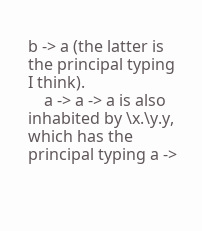b -> a (the latter is the principal typing I think).
    a -> a -> a is also inhabited by \x.\y.y, which has the principal typing a ->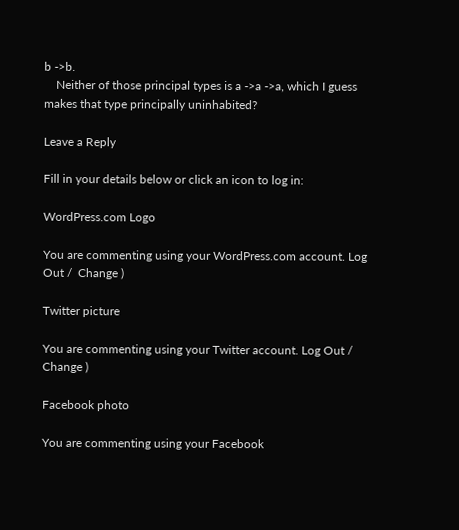b ->b.
    Neither of those principal types is a ->a ->a, which I guess makes that type principally uninhabited?

Leave a Reply

Fill in your details below or click an icon to log in:

WordPress.com Logo

You are commenting using your WordPress.com account. Log Out /  Change )

Twitter picture

You are commenting using your Twitter account. Log Out /  Change )

Facebook photo

You are commenting using your Facebook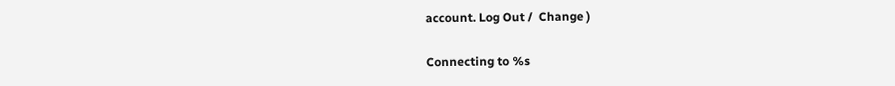account. Log Out /  Change )

Connecting to %s